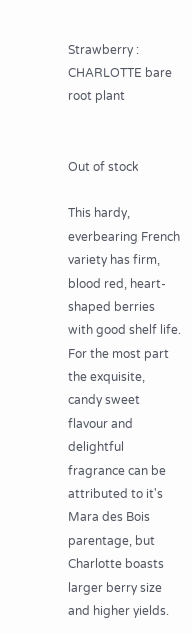Strawberry : CHARLOTTE bare root plant


Out of stock

This hardy, everbearing French variety has firm, blood red, heart-shaped berries with good shelf life. For the most part the exquisite, candy sweet flavour and delightful fragrance can be attributed to it's Mara des Bois parentage, but Charlotte boasts larger berry size and higher yields.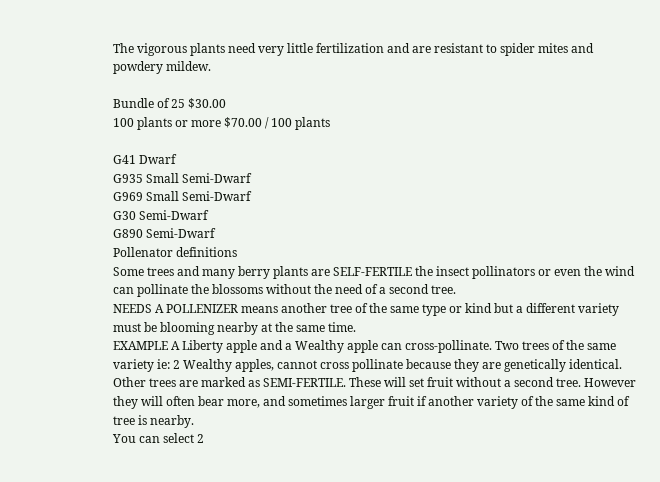The vigorous plants need very little fertilization and are resistant to spider mites and powdery mildew.

Bundle of 25 $30.00
100 plants or more $70.00 / 100 plants

G41 Dwarf
G935 Small Semi-Dwarf
G969 Small Semi-Dwarf
G30 Semi-Dwarf
G890 Semi-Dwarf
Pollenator definitions
Some trees and many berry plants are SELF-FERTILE the insect pollinators or even the wind can pollinate the blossoms without the need of a second tree.
NEEDS A POLLENIZER means another tree of the same type or kind but a different variety must be blooming nearby at the same time.
EXAMPLE A Liberty apple and a Wealthy apple can cross-pollinate. Two trees of the same variety ie: 2 Wealthy apples, cannot cross pollinate because they are genetically identical.
Other trees are marked as SEMI-FERTILE. These will set fruit without a second tree. However they will often bear more, and sometimes larger fruit if another variety of the same kind of tree is nearby.
You can select 2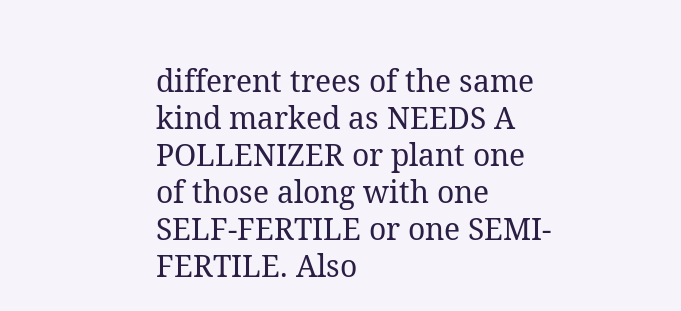different trees of the same kind marked as NEEDS A POLLENIZER or plant one of those along with one SELF-FERTILE or one SEMI-FERTILE. Also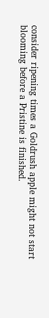consider ripening times a Goldrush apple might not start blooming before a Pristine is finished.